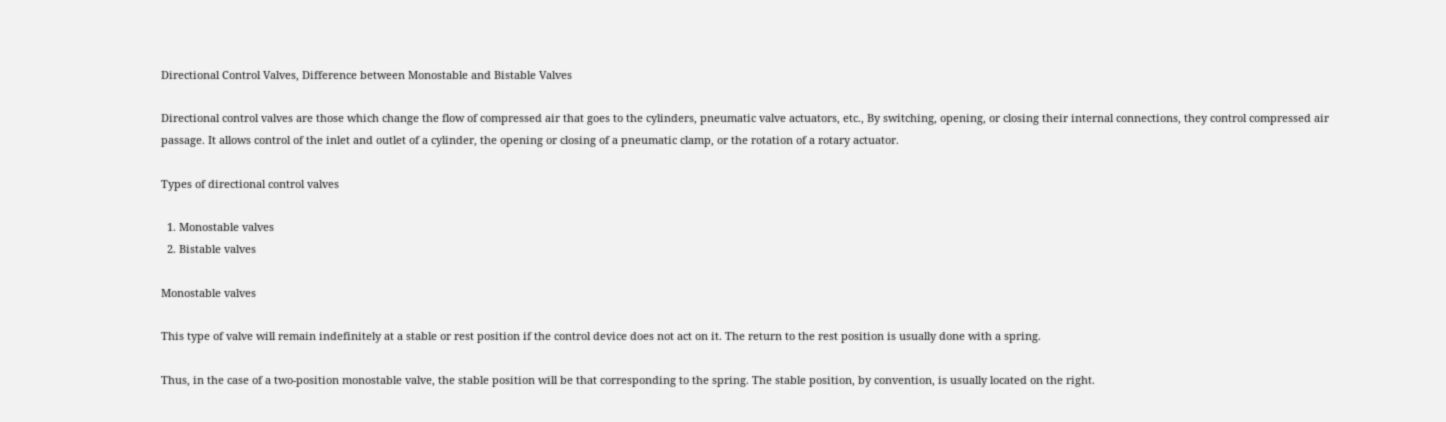Directional Control Valves, Difference between Monostable and Bistable Valves

Directional control valves are those which change the flow of compressed air that goes to the cylinders, pneumatic valve actuators, etc., By switching, opening, or closing their internal connections, they control compressed air passage. It allows control of the inlet and outlet of a cylinder, the opening or closing of a pneumatic clamp, or the rotation of a rotary actuator.

Types of directional control valves

  1. Monostable valves
  2. Bistable valves

Monostable valves

This type of valve will remain indefinitely at a stable or rest position if the control device does not act on it. The return to the rest position is usually done with a spring.

Thus, in the case of a two-position monostable valve, the stable position will be that corresponding to the spring. The stable position, by convention, is usually located on the right.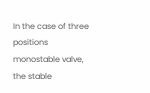In the case of three positions monostable valve, the stable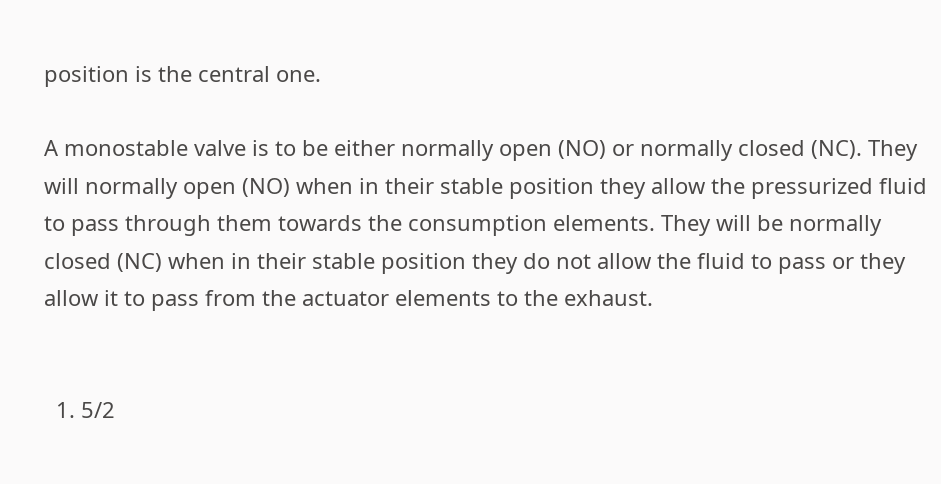position is the central one.

A monostable valve is to be either normally open (NO) or normally closed (NC). They will normally open (NO) when in their stable position they allow the pressurized fluid to pass through them towards the consumption elements. They will be normally closed (NC) when in their stable position they do not allow the fluid to pass or they allow it to pass from the actuator elements to the exhaust.


  1. 5/2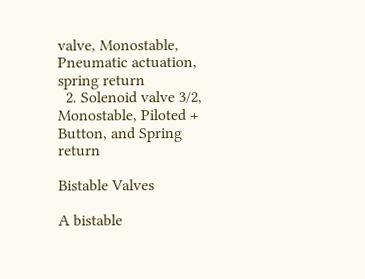valve, Monostable, Pneumatic actuation, spring return
  2. Solenoid valve 3/2, Monostable, Piloted + Button, and Spring return

Bistable Valves

A bistable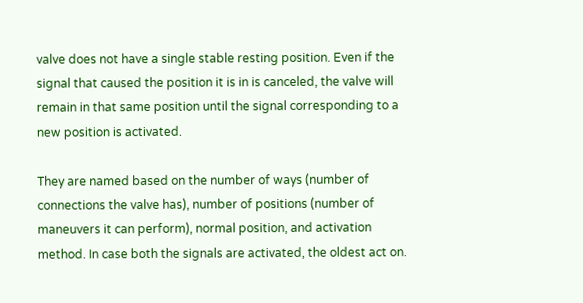valve does not have a single stable resting position. Even if the signal that caused the position it is in is canceled, the valve will remain in that same position until the signal corresponding to a new position is activated.

They are named based on the number of ways (number of connections the valve has), number of positions (number of maneuvers it can perform), normal position, and activation method. In case both the signals are activated, the oldest act on.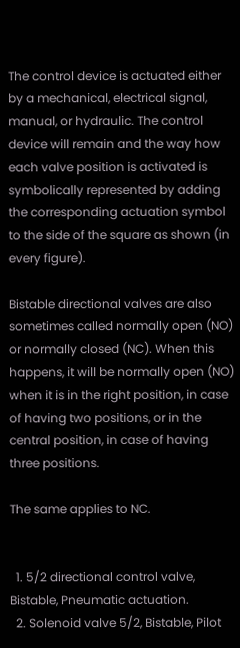The control device is actuated either by a mechanical, electrical signal, manual, or hydraulic. The control device will remain and the way how each valve position is activated is symbolically represented by adding the corresponding actuation symbol to the side of the square as shown (in every figure).

Bistable directional valves are also sometimes called normally open (NO) or normally closed (NC). When this happens, it will be normally open (NO) when it is in the right position, in case of having two positions, or in the central position, in case of having three positions.

The same applies to NC.


  1. 5/2 directional control valve, Bistable, Pneumatic actuation.
  2. Solenoid valve 5/2, Bistable, Pilot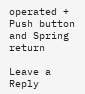operated + Push button and Spring return

Leave a Reply